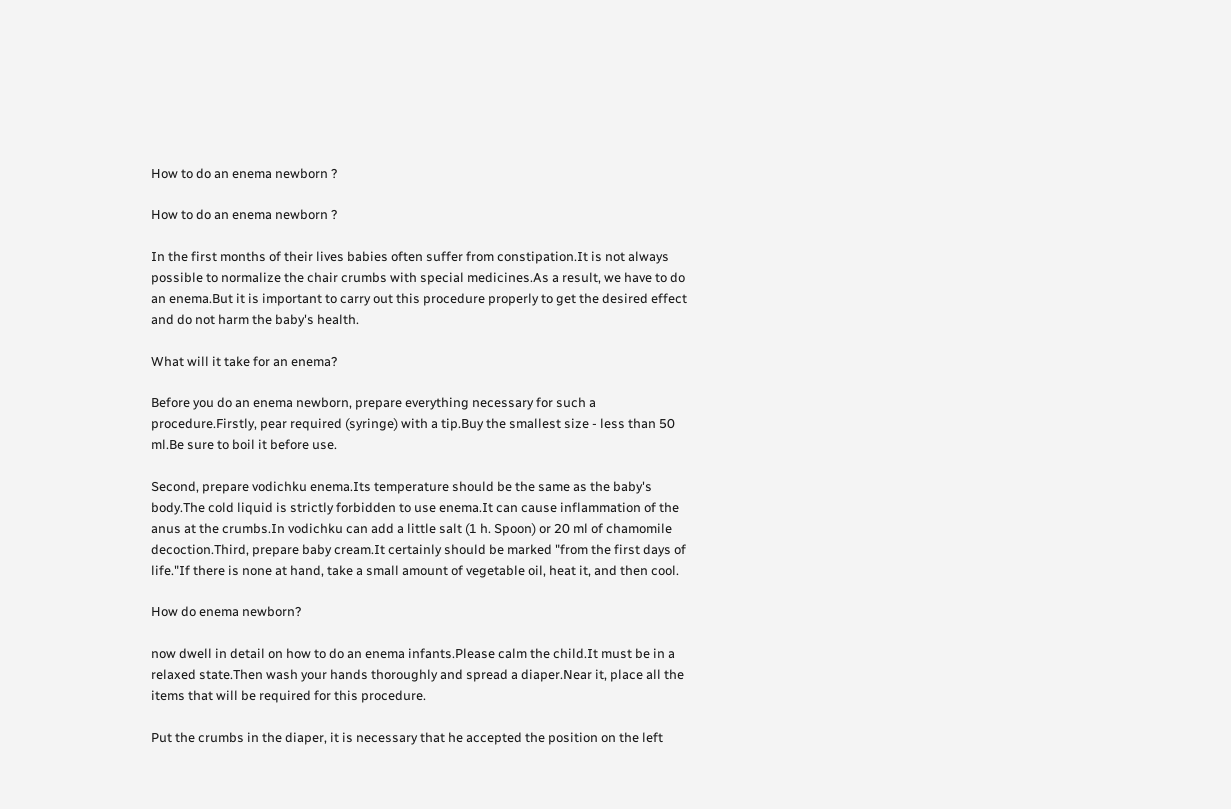How to do an enema newborn ?

How to do an enema newborn ?

In the first months of their lives babies often suffer from constipation.It is not always possible to normalize the chair crumbs with special medicines.As a result, we have to do an enema.But it is important to carry out this procedure properly to get the desired effect and do not harm the baby's health.

What will it take for an enema?

Before you do an enema newborn, prepare everything necessary for such a procedure.Firstly, pear required (syringe) with a tip.Buy the smallest size - less than 50 ml.Be sure to boil it before use.

Second, prepare vodichku enema.Its temperature should be the same as the baby's body.The cold liquid is strictly forbidden to use enema.It can cause inflammation of the anus at the crumbs.In vodichku can add a little salt (1 h. Spoon) or 20 ml of chamomile decoction.Third, prepare baby cream.It certainly should be marked "from the first days of life."If there is none at hand, take a small amount of vegetable oil, heat it, and then cool.

How do enema newborn?

now dwell in detail on how to do an enema infants.Please calm the child.It must be in a relaxed state.Then wash your hands thoroughly and spread a diaper.Near it, place all the items that will be required for this procedure.

Put the crumbs in the diaper, it is necessary that he accepted the position on the left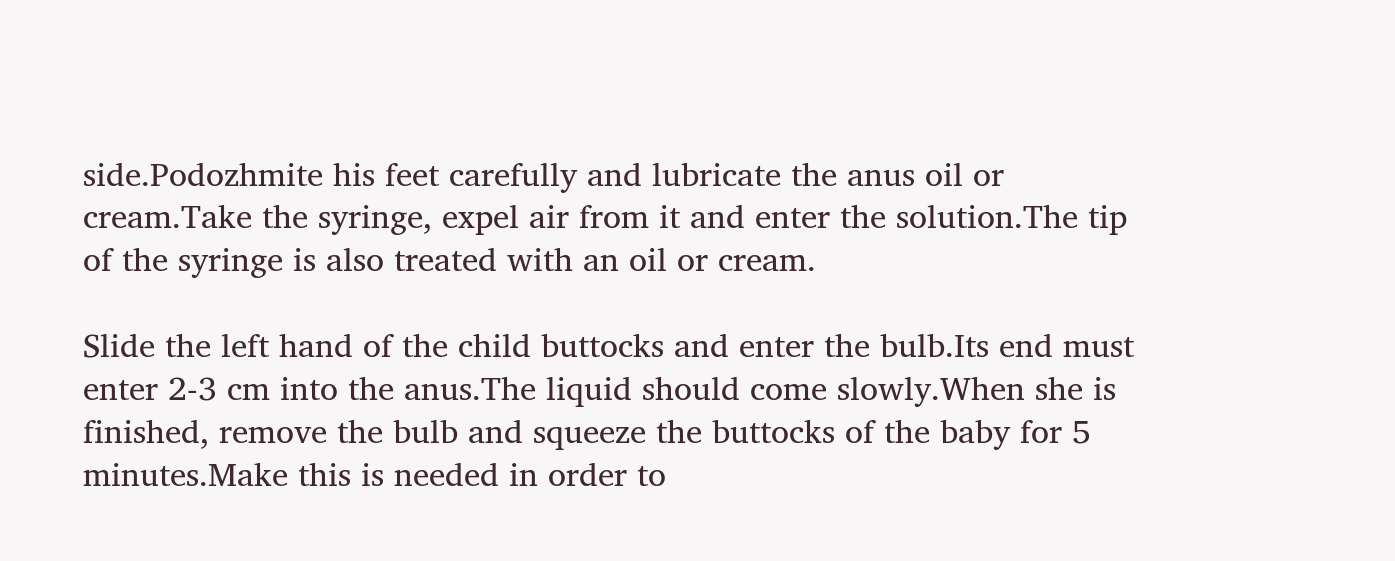side.Podozhmite his feet carefully and lubricate the anus oil or cream.Take the syringe, expel air from it and enter the solution.The tip of the syringe is also treated with an oil or cream.

Slide the left hand of the child buttocks and enter the bulb.Its end must enter 2-3 cm into the anus.The liquid should come slowly.When she is finished, remove the bulb and squeeze the buttocks of the baby for 5 minutes.Make this is needed in order to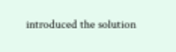introduced the solution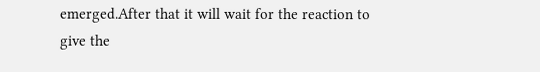emerged.After that it will wait for the reaction to give the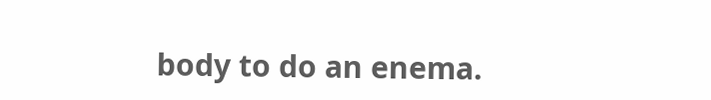body to do an enema.